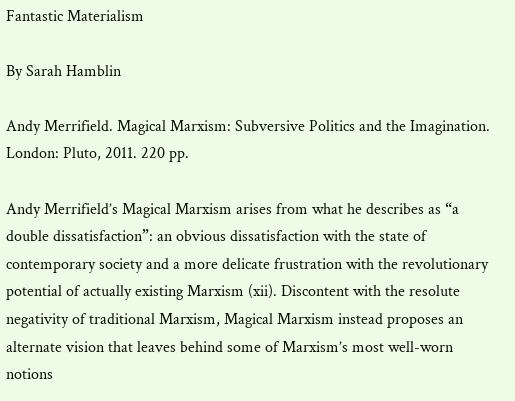Fantastic Materialism

By Sarah Hamblin

Andy Merrifield. Magical Marxism: Subversive Politics and the Imagination. London: Pluto, 2011. 220 pp.

Andy Merrifield’s Magical Marxism arises from what he describes as “a double dissatisfaction”: an obvious dissatisfaction with the state of contemporary society and a more delicate frustration with the revolutionary potential of actually existing Marxism (xii). Discontent with the resolute negativity of traditional Marxism, Magical Marxism instead proposes an alternate vision that leaves behind some of Marxism’s most well-worn notions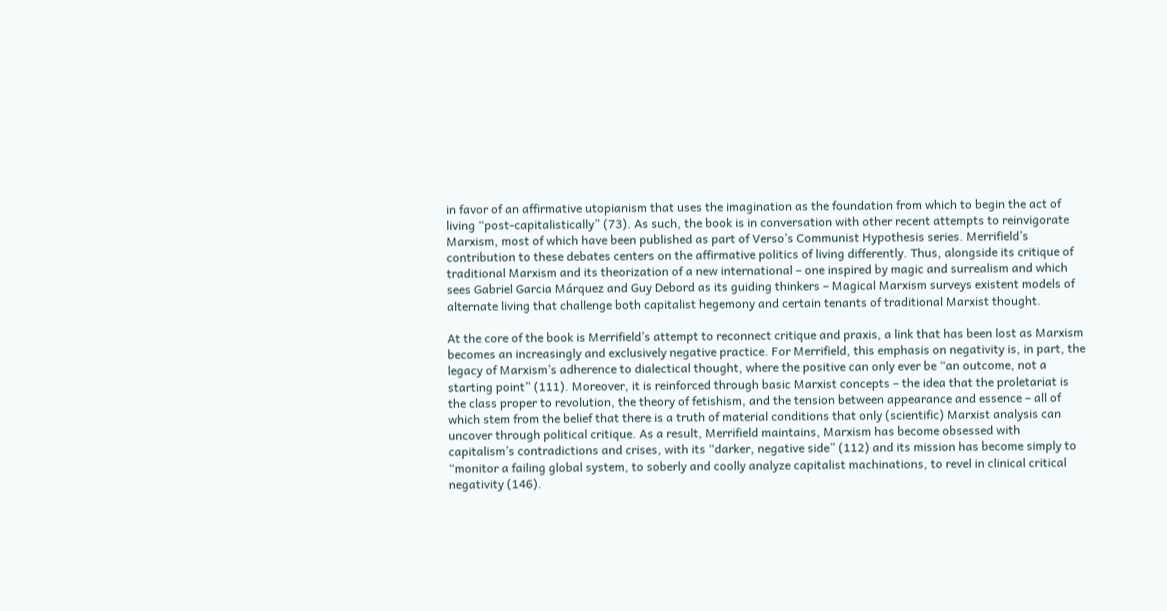in favor of an affirmative utopianism that uses the imagination as the foundation from which to begin the act of living “post-capitalistically” (73). As such, the book is in conversation with other recent attempts to reinvigorate Marxism, most of which have been published as part of Verso’s Communist Hypothesis series. Merrifield’s contribution to these debates centers on the affirmative politics of living differently. Thus, alongside its critique of traditional Marxism and its theorization of a new international – one inspired by magic and surrealism and which sees Gabriel Garcia Márquez and Guy Debord as its guiding thinkers – Magical Marxism surveys existent models of alternate living that challenge both capitalist hegemony and certain tenants of traditional Marxist thought.

At the core of the book is Merrifield’s attempt to reconnect critique and praxis, a link that has been lost as Marxism becomes an increasingly and exclusively negative practice. For Merrifield, this emphasis on negativity is, in part, the legacy of Marxism’s adherence to dialectical thought, where the positive can only ever be “an outcome, not a starting point” (111). Moreover, it is reinforced through basic Marxist concepts – the idea that the proletariat is the class proper to revolution, the theory of fetishism, and the tension between appearance and essence – all of which stem from the belief that there is a truth of material conditions that only (scientific) Marxist analysis can uncover through political critique. As a result, Merrifield maintains, Marxism has become obsessed with capitalism’s contradictions and crises, with its “darker, negative side” (112) and its mission has become simply to “monitor a failing global system, to soberly and coolly analyze capitalist machinations, to revel in clinical critical negativity (146).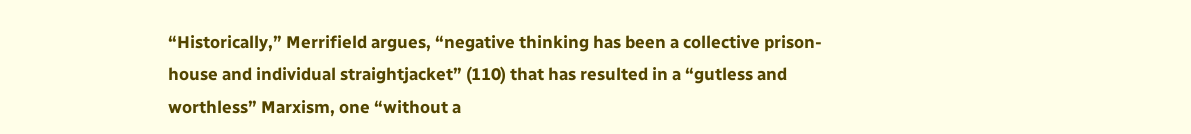“Historically,” Merrifield argues, “negative thinking has been a collective prison-house and individual straightjacket” (110) that has resulted in a “gutless and worthless” Marxism, one “without a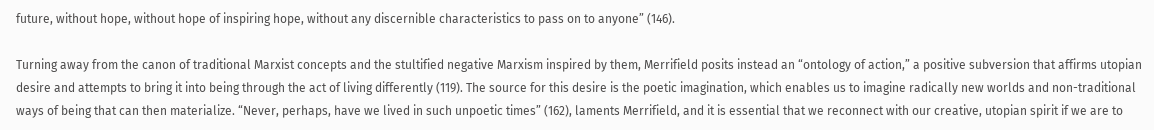future, without hope, without hope of inspiring hope, without any discernible characteristics to pass on to anyone” (146).

Turning away from the canon of traditional Marxist concepts and the stultified negative Marxism inspired by them, Merrifield posits instead an “ontology of action,” a positive subversion that affirms utopian desire and attempts to bring it into being through the act of living differently (119). The source for this desire is the poetic imagination, which enables us to imagine radically new worlds and non-traditional ways of being that can then materialize. “Never, perhaps, have we lived in such unpoetic times” (162), laments Merrifield, and it is essential that we reconnect with our creative, utopian spirit if we are to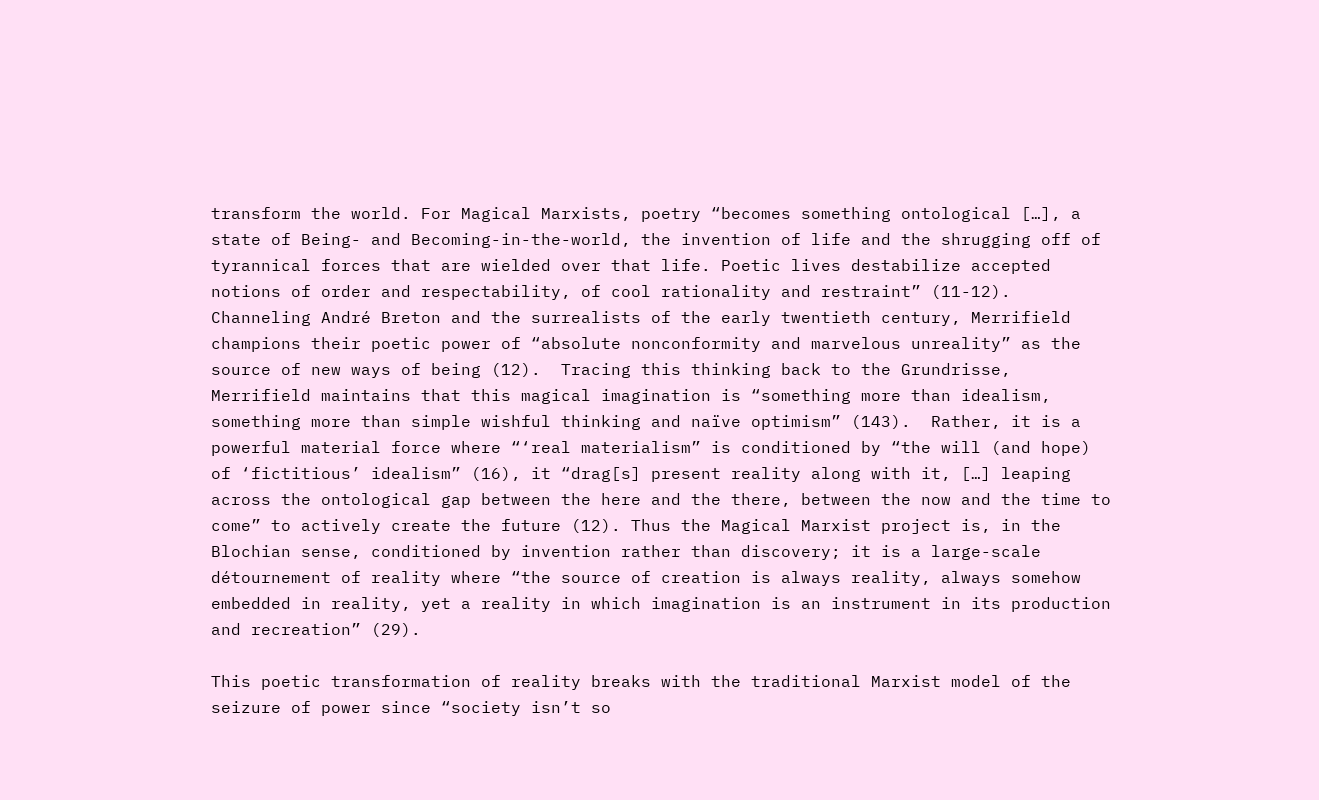transform the world. For Magical Marxists, poetry “becomes something ontological […], a state of Being- and Becoming-in-the-world, the invention of life and the shrugging off of tyrannical forces that are wielded over that life. Poetic lives destabilize accepted notions of order and respectability, of cool rationality and restraint” (11-12). Channeling André Breton and the surrealists of the early twentieth century, Merrifield champions their poetic power of “absolute nonconformity and marvelous unreality” as the source of new ways of being (12).  Tracing this thinking back to the Grundrisse, Merrifield maintains that this magical imagination is “something more than idealism, something more than simple wishful thinking and naïve optimism” (143).  Rather, it is a powerful material force where “‘real materialism” is conditioned by “the will (and hope) of ‘fictitious’ idealism” (16), it “drag[s] present reality along with it, […] leaping across the ontological gap between the here and the there, between the now and the time to come” to actively create the future (12). Thus the Magical Marxist project is, in the Blochian sense, conditioned by invention rather than discovery; it is a large-scale détournement of reality where “the source of creation is always reality, always somehow embedded in reality, yet a reality in which imagination is an instrument in its production and recreation” (29).

This poetic transformation of reality breaks with the traditional Marxist model of the seizure of power since “society isn’t so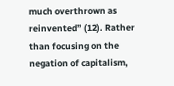much overthrown as reinvented” (12). Rather than focusing on the negation of capitalism,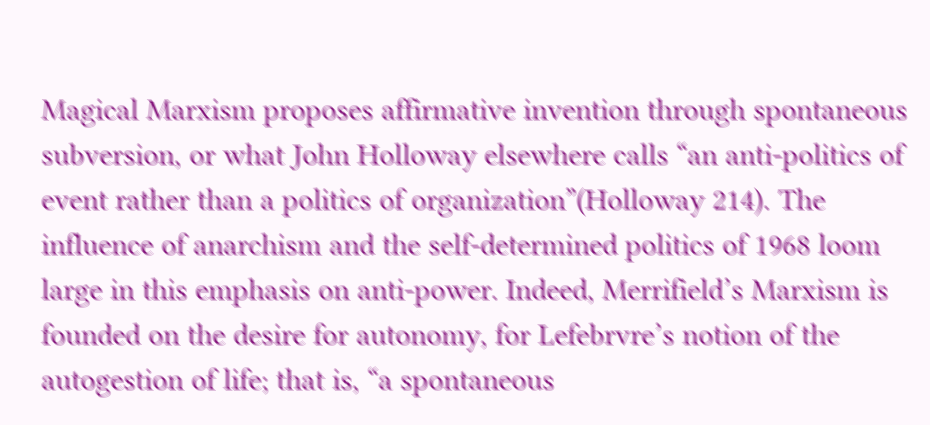Magical Marxism proposes affirmative invention through spontaneous subversion, or what John Holloway elsewhere calls “an anti-politics of event rather than a politics of organization”(Holloway 214). The influence of anarchism and the self-determined politics of 1968 loom large in this emphasis on anti-power. Indeed, Merrifield’s Marxism is founded on the desire for autonomy, for Lefebrvre’s notion of the autogestion of life; that is, “a spontaneous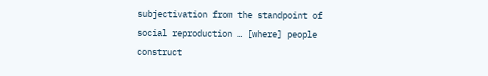subjectivation from the standpoint of social reproduction … [where] people construct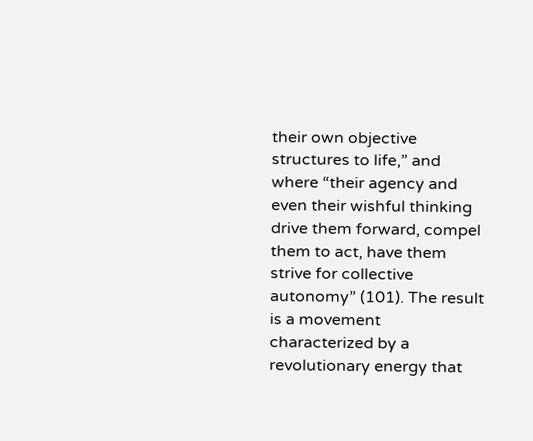their own objective structures to life,” and where “their agency and even their wishful thinking drive them forward, compel them to act, have them strive for collective autonomy” (101). The result is a movement characterized by a revolutionary energy that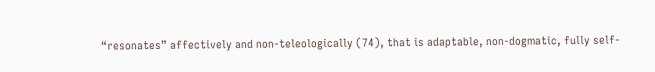“resonates” affectively and non-teleologically (74), that is adaptable, non-dogmatic, fully self-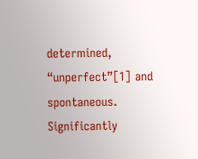determined, “unperfect”[1] and spontaneous. Significantly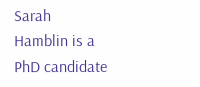Sarah Hamblin is a PhD candidate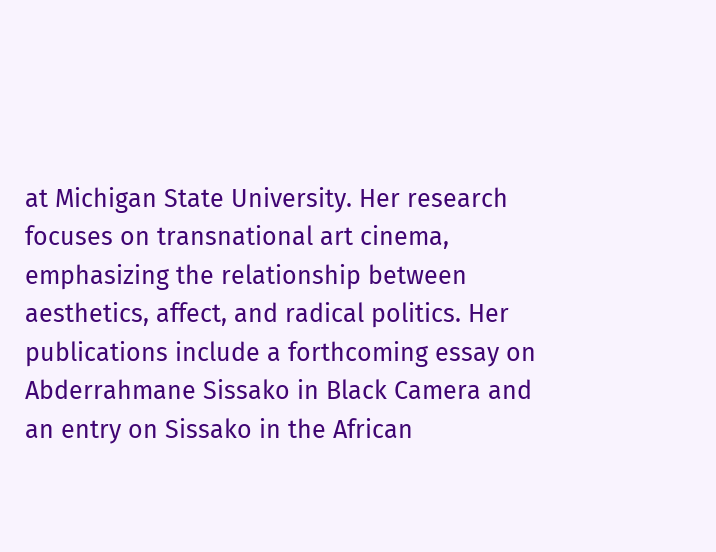at Michigan State University. Her research focuses on transnational art cinema, emphasizing the relationship between aesthetics, affect, and radical politics. Her publications include a forthcoming essay on Abderrahmane Sissako in Black Camera and an entry on Sissako in the African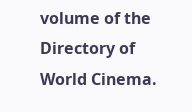volume of the Directory of World Cinema.